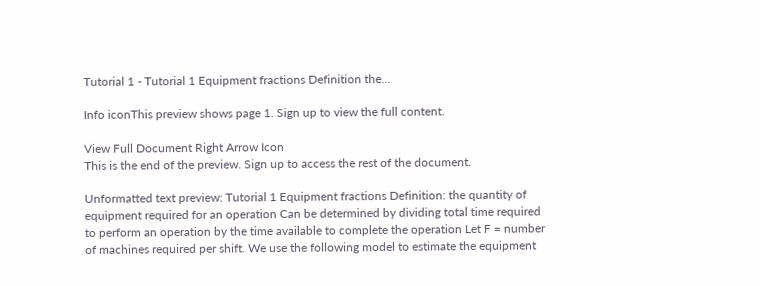Tutorial 1 - Tutorial 1 Equipment fractions Definition the...

Info iconThis preview shows page 1. Sign up to view the full content.

View Full Document Right Arrow Icon
This is the end of the preview. Sign up to access the rest of the document.

Unformatted text preview: Tutorial 1 Equipment fractions Definition: the quantity of equipment required for an operation Can be determined by dividing total time required to perform an operation by the time available to complete the operation Let F = number of machines required per shift. We use the following model to estimate the equipment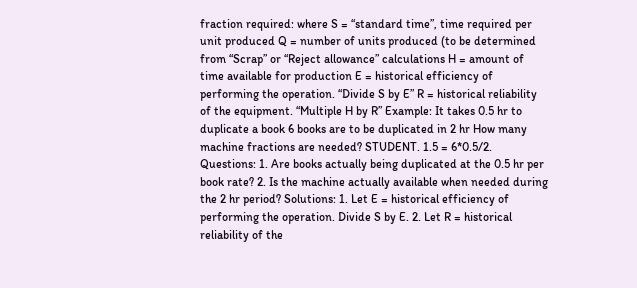fraction required: where S = “standard time”, time required per unit produced Q = number of units produced (to be determined from “Scrap” or “Reject allowance” calculations H = amount of time available for production E = historical efficiency of performing the operation. “Divide S by E” R = historical reliability of the equipment. “Multiple H by R” Example: It takes 0.5 hr to duplicate a book 6 books are to be duplicated in 2 hr How many machine fractions are needed? STUDENT. 1.5 = 6*0.5/2. Questions: 1. Are books actually being duplicated at the 0.5 hr per book rate? 2. Is the machine actually available when needed during the 2 hr period? Solutions: 1. Let E = historical efficiency of performing the operation. Divide S by E. 2. Let R = historical reliability of the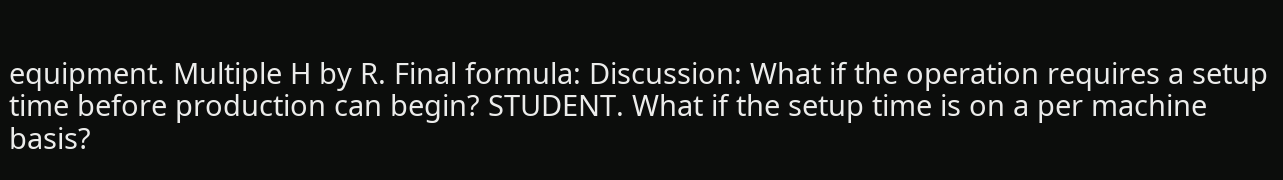equipment. Multiple H by R. Final formula: Discussion: What if the operation requires a setup time before production can begin? STUDENT. What if the setup time is on a per machine basis?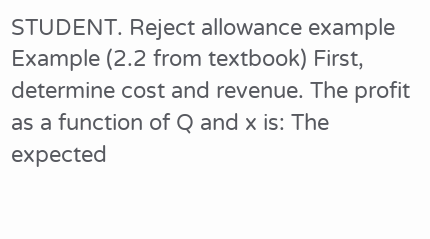STUDENT. Reject allowance example Example (2.2 from textbook) First, determine cost and revenue. The profit as a function of Q and x is: The expected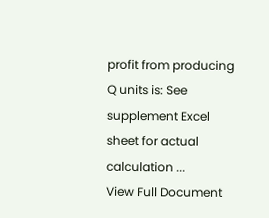profit from producing Q units is: See supplement Excel sheet for actual calculation ...
View Full Document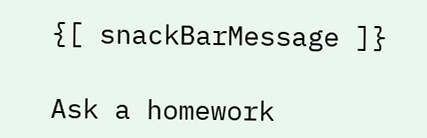{[ snackBarMessage ]}

Ask a homework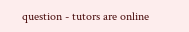question - tutors are online